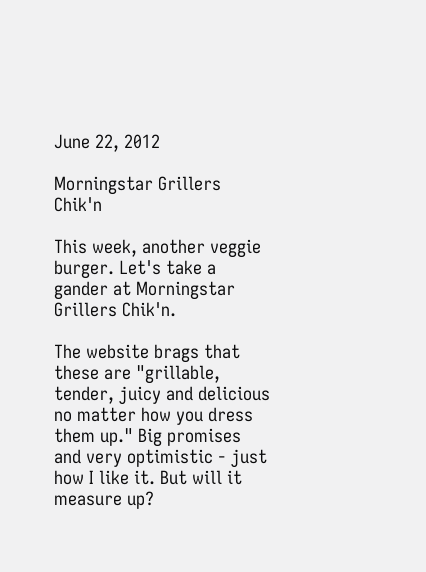June 22, 2012

Morningstar Grillers Chik'n

This week, another veggie burger. Let's take a gander at Morningstar Grillers Chik'n.

The website brags that these are "grillable, tender, juicy and delicious no matter how you dress them up." Big promises and very optimistic - just how I like it. But will it measure up?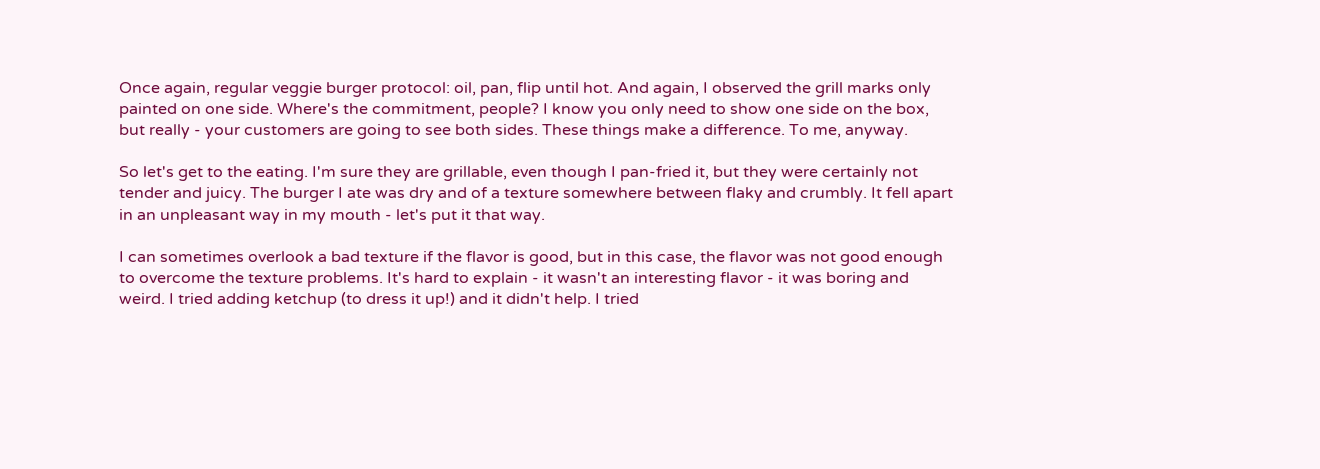Once again, regular veggie burger protocol: oil, pan, flip until hot. And again, I observed the grill marks only painted on one side. Where's the commitment, people? I know you only need to show one side on the box, but really - your customers are going to see both sides. These things make a difference. To me, anyway.

So let's get to the eating. I'm sure they are grillable, even though I pan-fried it, but they were certainly not tender and juicy. The burger I ate was dry and of a texture somewhere between flaky and crumbly. It fell apart in an unpleasant way in my mouth - let's put it that way.

I can sometimes overlook a bad texture if the flavor is good, but in this case, the flavor was not good enough to overcome the texture problems. It's hard to explain - it wasn't an interesting flavor - it was boring and weird. I tried adding ketchup (to dress it up!) and it didn't help. I tried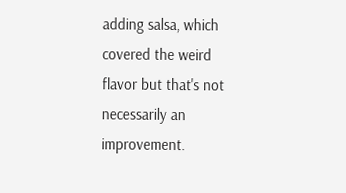adding salsa, which covered the weird flavor but that's not necessarily an improvement.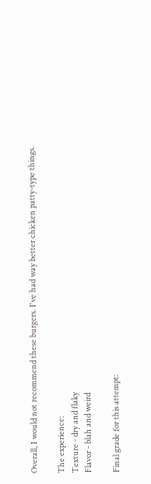Overall, I would not recommend these burgers. I've had way better chicken patty-type things.

The experience:
Texture - dry and flaky
Flavor - blah and weird

Final grade for this attempt: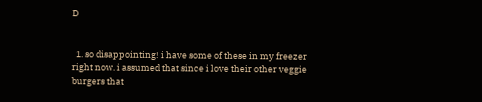D


  1. so disappointing! i have some of these in my freezer right now. i assumed that since i love their other veggie burgers that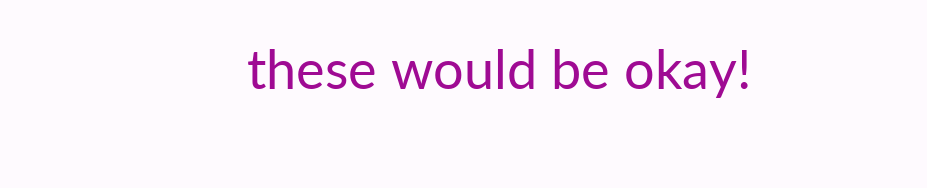these would be okay!